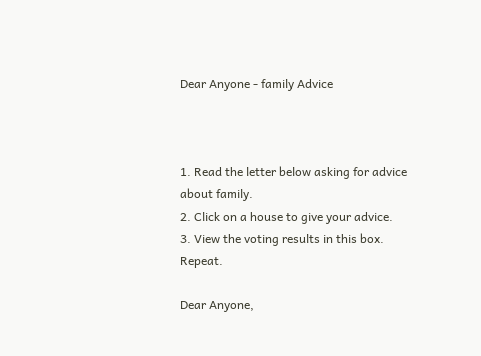Dear Anyone - family Advice



1. Read the letter below asking for advice about family.
2. Click on a house to give your advice.
3. View the voting results in this box. Repeat.

Dear Anyone,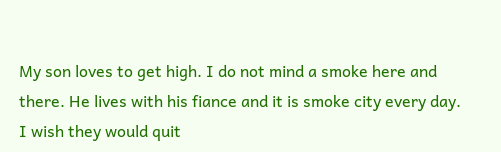My son loves to get high. I do not mind a smoke here and there. He lives with his fiance and it is smoke city every day. I wish they would quit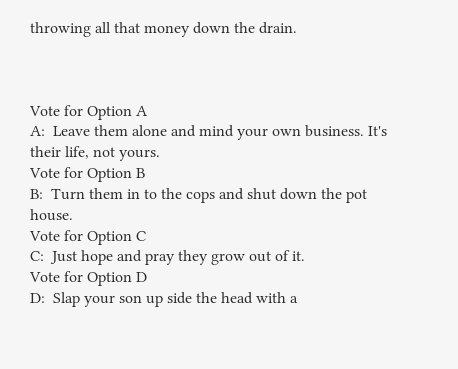throwing all that money down the drain.



Vote for Option A
A:  Leave them alone and mind your own business. It's their life, not yours.
Vote for Option B
B:  Turn them in to the cops and shut down the pot house.
Vote for Option C
C:  Just hope and pray they grow out of it.
Vote for Option D
D:  Slap your son up side the head with a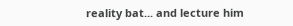reality bat... and lecture him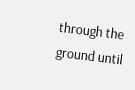through the ground until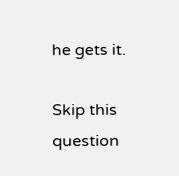he gets it.

Skip this question